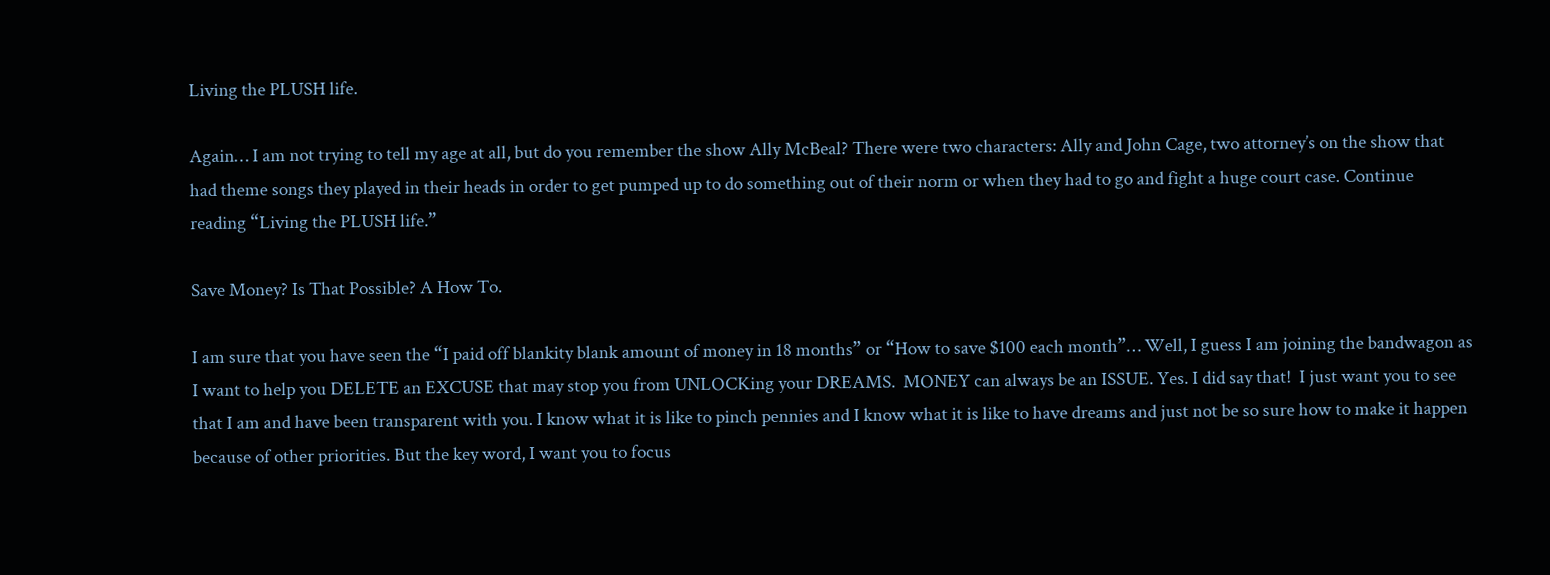Living the PLUSH life.

Again… I am not trying to tell my age at all, but do you remember the show Ally McBeal? There were two characters: Ally and John Cage, two attorney’s on the show that had theme songs they played in their heads in order to get pumped up to do something out of their norm or when they had to go and fight a huge court case. Continue reading “Living the PLUSH life.”

Save Money? Is That Possible? A How To.

I am sure that you have seen the “I paid off blankity blank amount of money in 18 months” or “How to save $100 each month”… Well, I guess I am joining the bandwagon as I want to help you DELETE an EXCUSE that may stop you from UNLOCKing your DREAMS.  MONEY can always be an ISSUE. Yes. I did say that!  I just want you to see that I am and have been transparent with you. I know what it is like to pinch pennies and I know what it is like to have dreams and just not be so sure how to make it happen because of other priorities. But the key word, I want you to focus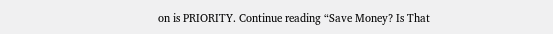on is PRIORITY. Continue reading “Save Money? Is That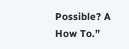Possible? A How To.”